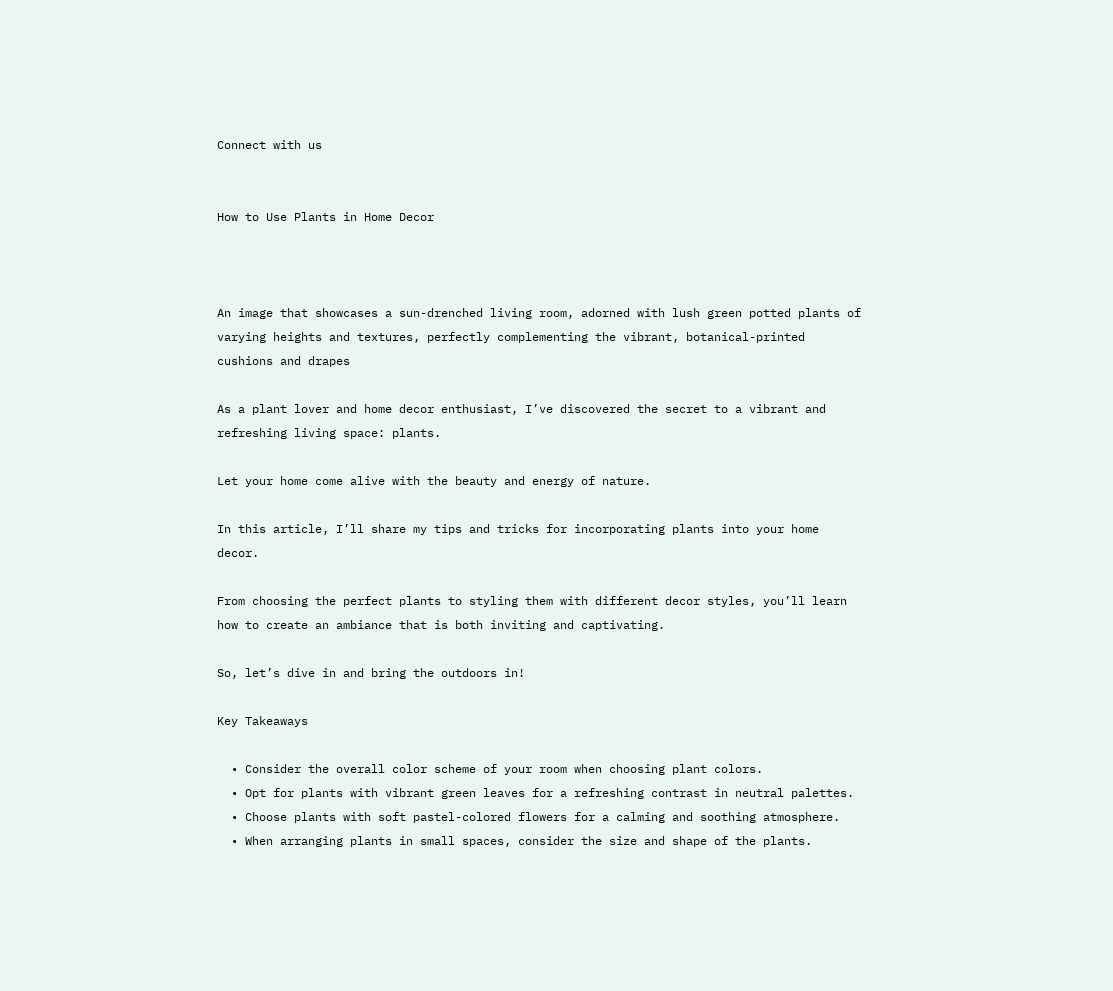Connect with us


How to Use Plants in Home Decor



An image that showcases a sun-drenched living room, adorned with lush green potted plants of varying heights and textures, perfectly complementing the vibrant, botanical-printed cushions and drapes

As a plant lover and home decor enthusiast, I’ve discovered the secret to a vibrant and refreshing living space: plants.

Let your home come alive with the beauty and energy of nature.

In this article, I’ll share my tips and tricks for incorporating plants into your home decor.

From choosing the perfect plants to styling them with different decor styles, you’ll learn how to create an ambiance that is both inviting and captivating.

So, let’s dive in and bring the outdoors in!

Key Takeaways

  • Consider the overall color scheme of your room when choosing plant colors.
  • Opt for plants with vibrant green leaves for a refreshing contrast in neutral palettes.
  • Choose plants with soft pastel-colored flowers for a calming and soothing atmosphere.
  • When arranging plants in small spaces, consider the size and shape of the plants.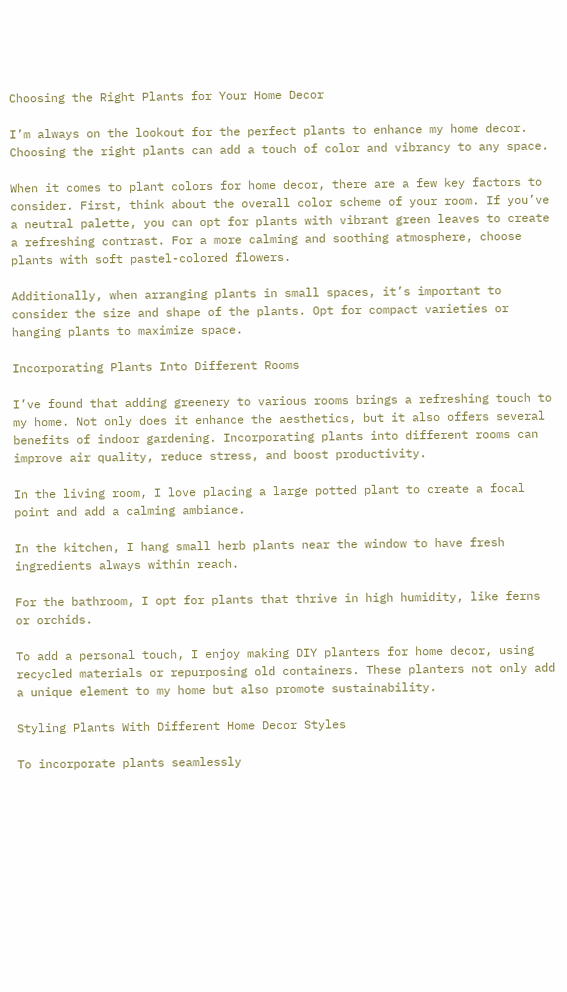Choosing the Right Plants for Your Home Decor

I’m always on the lookout for the perfect plants to enhance my home decor. Choosing the right plants can add a touch of color and vibrancy to any space.

When it comes to plant colors for home decor, there are a few key factors to consider. First, think about the overall color scheme of your room. If you’ve a neutral palette, you can opt for plants with vibrant green leaves to create a refreshing contrast. For a more calming and soothing atmosphere, choose plants with soft pastel-colored flowers.

Additionally, when arranging plants in small spaces, it’s important to consider the size and shape of the plants. Opt for compact varieties or hanging plants to maximize space.

Incorporating Plants Into Different Rooms

I’ve found that adding greenery to various rooms brings a refreshing touch to my home. Not only does it enhance the aesthetics, but it also offers several benefits of indoor gardening. Incorporating plants into different rooms can improve air quality, reduce stress, and boost productivity.

In the living room, I love placing a large potted plant to create a focal point and add a calming ambiance.

In the kitchen, I hang small herb plants near the window to have fresh ingredients always within reach.

For the bathroom, I opt for plants that thrive in high humidity, like ferns or orchids.

To add a personal touch, I enjoy making DIY planters for home decor, using recycled materials or repurposing old containers. These planters not only add a unique element to my home but also promote sustainability.

Styling Plants With Different Home Decor Styles

To incorporate plants seamlessly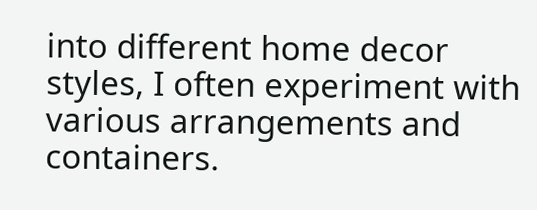into different home decor styles, I often experiment with various arrangements and containers.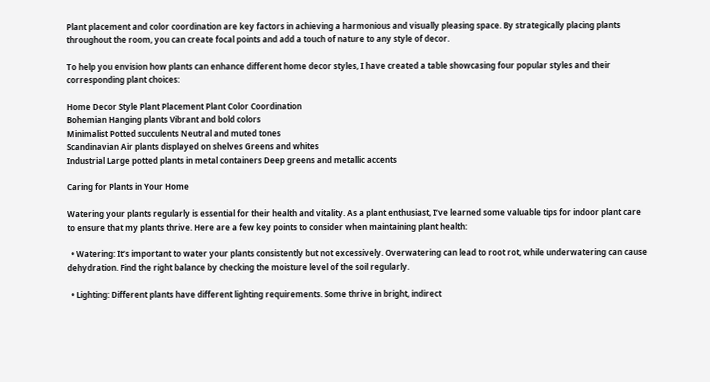Plant placement and color coordination are key factors in achieving a harmonious and visually pleasing space. By strategically placing plants throughout the room, you can create focal points and add a touch of nature to any style of decor.

To help you envision how plants can enhance different home decor styles, I have created a table showcasing four popular styles and their corresponding plant choices:

Home Decor Style Plant Placement Plant Color Coordination
Bohemian Hanging plants Vibrant and bold colors
Minimalist Potted succulents Neutral and muted tones
Scandinavian Air plants displayed on shelves Greens and whites
Industrial Large potted plants in metal containers Deep greens and metallic accents

Caring for Plants in Your Home

Watering your plants regularly is essential for their health and vitality. As a plant enthusiast, I’ve learned some valuable tips for indoor plant care to ensure that my plants thrive. Here are a few key points to consider when maintaining plant health:

  • Watering: It’s important to water your plants consistently but not excessively. Overwatering can lead to root rot, while underwatering can cause dehydration. Find the right balance by checking the moisture level of the soil regularly.

  • Lighting: Different plants have different lighting requirements. Some thrive in bright, indirect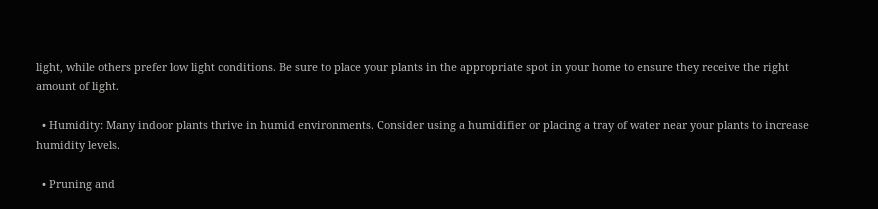light, while others prefer low light conditions. Be sure to place your plants in the appropriate spot in your home to ensure they receive the right amount of light.

  • Humidity: Many indoor plants thrive in humid environments. Consider using a humidifier or placing a tray of water near your plants to increase humidity levels.

  • Pruning and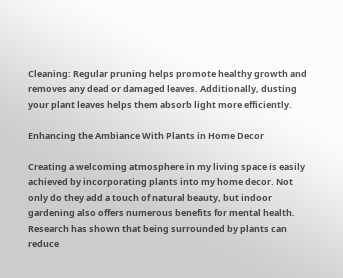Cleaning: Regular pruning helps promote healthy growth and removes any dead or damaged leaves. Additionally, dusting your plant leaves helps them absorb light more efficiently.

Enhancing the Ambiance With Plants in Home Decor

Creating a welcoming atmosphere in my living space is easily achieved by incorporating plants into my home decor. Not only do they add a touch of natural beauty, but indoor gardening also offers numerous benefits for mental health. Research has shown that being surrounded by plants can reduce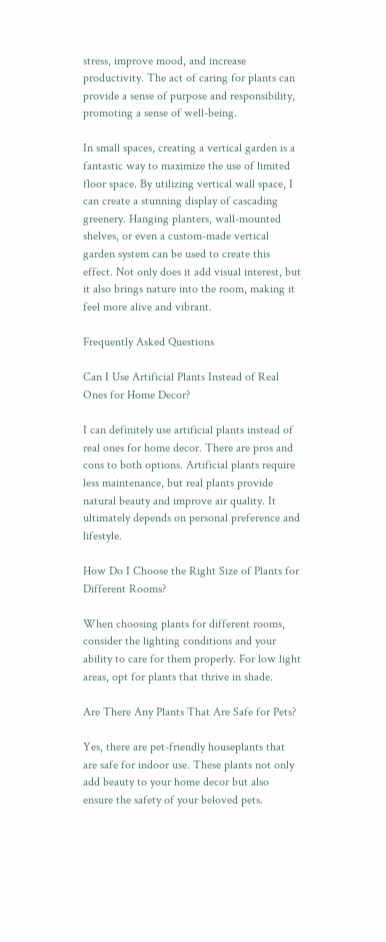stress, improve mood, and increase productivity. The act of caring for plants can provide a sense of purpose and responsibility, promoting a sense of well-being.

In small spaces, creating a vertical garden is a fantastic way to maximize the use of limited floor space. By utilizing vertical wall space, I can create a stunning display of cascading greenery. Hanging planters, wall-mounted shelves, or even a custom-made vertical garden system can be used to create this effect. Not only does it add visual interest, but it also brings nature into the room, making it feel more alive and vibrant.

Frequently Asked Questions

Can I Use Artificial Plants Instead of Real Ones for Home Decor?

I can definitely use artificial plants instead of real ones for home decor. There are pros and cons to both options. Artificial plants require less maintenance, but real plants provide natural beauty and improve air quality. It ultimately depends on personal preference and lifestyle.

How Do I Choose the Right Size of Plants for Different Rooms?

When choosing plants for different rooms, consider the lighting conditions and your ability to care for them properly. For low light areas, opt for plants that thrive in shade.

Are There Any Plants That Are Safe for Pets?

Yes, there are pet-friendly houseplants that are safe for indoor use. These plants not only add beauty to your home decor but also ensure the safety of your beloved pets.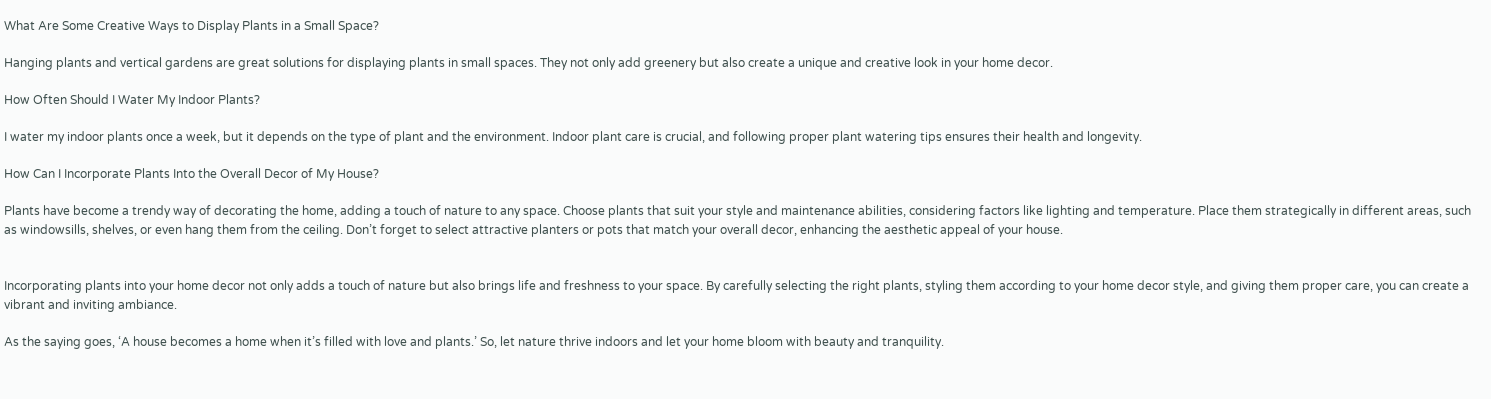What Are Some Creative Ways to Display Plants in a Small Space?

Hanging plants and vertical gardens are great solutions for displaying plants in small spaces. They not only add greenery but also create a unique and creative look in your home decor.

How Often Should I Water My Indoor Plants?

I water my indoor plants once a week, but it depends on the type of plant and the environment. Indoor plant care is crucial, and following proper plant watering tips ensures their health and longevity.

How Can I Incorporate Plants Into the Overall Decor of My House?

Plants have become a trendy way of decorating the home, adding a touch of nature to any space. Choose plants that suit your style and maintenance abilities, considering factors like lighting and temperature. Place them strategically in different areas, such as windowsills, shelves, or even hang them from the ceiling. Don’t forget to select attractive planters or pots that match your overall decor, enhancing the aesthetic appeal of your house.


Incorporating plants into your home decor not only adds a touch of nature but also brings life and freshness to your space. By carefully selecting the right plants, styling them according to your home decor style, and giving them proper care, you can create a vibrant and inviting ambiance.

As the saying goes, ‘A house becomes a home when it’s filled with love and plants.’ So, let nature thrive indoors and let your home bloom with beauty and tranquility.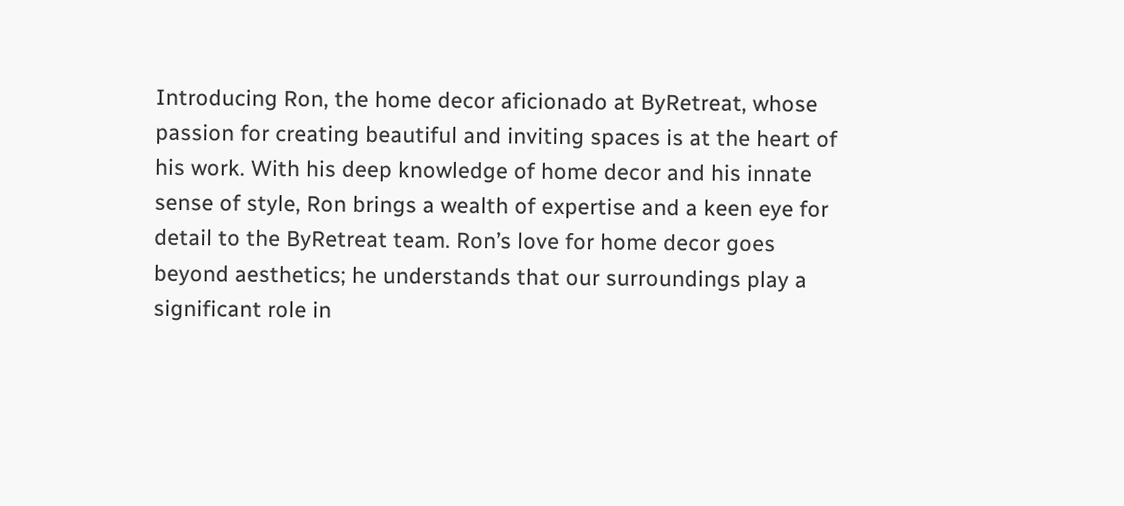Introducing Ron, the home decor aficionado at ByRetreat, whose passion for creating beautiful and inviting spaces is at the heart of his work. With his deep knowledge of home decor and his innate sense of style, Ron brings a wealth of expertise and a keen eye for detail to the ByRetreat team. Ron’s love for home decor goes beyond aesthetics; he understands that our surroundings play a significant role in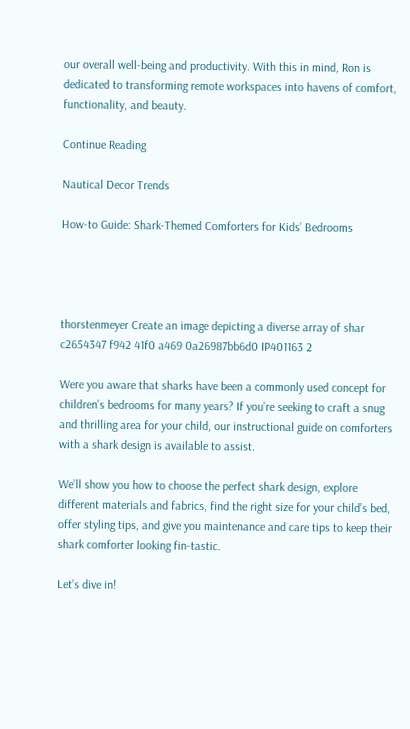our overall well-being and productivity. With this in mind, Ron is dedicated to transforming remote workspaces into havens of comfort, functionality, and beauty.

Continue Reading

Nautical Decor Trends

How-to Guide: Shark-Themed Comforters for Kids’ Bedrooms




thorstenmeyer Create an image depicting a diverse array of shar c2654347 f942 41f0 a469 0a26987bb6d0 IP401163 2

Were you aware that sharks have been a commonly used concept for children’s bedrooms for many years? If you’re seeking to craft a snug and thrilling area for your child, our instructional guide on comforters with a shark design is available to assist.

We’ll show you how to choose the perfect shark design, explore different materials and fabrics, find the right size for your child’s bed, offer styling tips, and give you maintenance and care tips to keep their shark comforter looking fin-tastic.

Let’s dive in!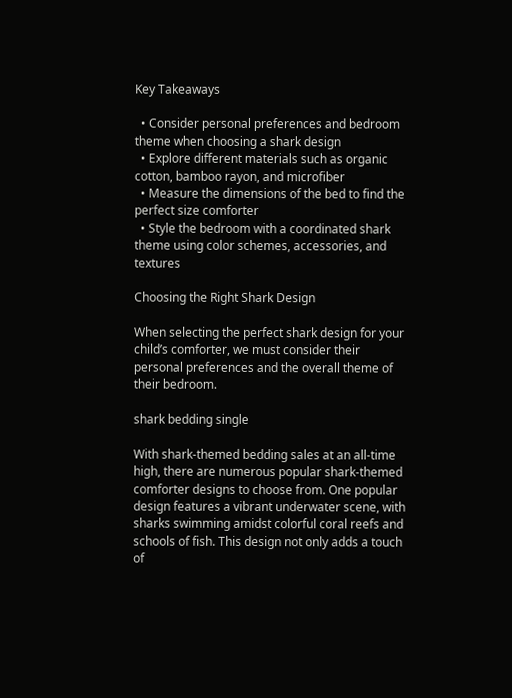Key Takeaways

  • Consider personal preferences and bedroom theme when choosing a shark design
  • Explore different materials such as organic cotton, bamboo rayon, and microfiber
  • Measure the dimensions of the bed to find the perfect size comforter
  • Style the bedroom with a coordinated shark theme using color schemes, accessories, and textures

Choosing the Right Shark Design

When selecting the perfect shark design for your child’s comforter, we must consider their personal preferences and the overall theme of their bedroom.

shark bedding single

With shark-themed bedding sales at an all-time high, there are numerous popular shark-themed comforter designs to choose from. One popular design features a vibrant underwater scene, with sharks swimming amidst colorful coral reefs and schools of fish. This design not only adds a touch of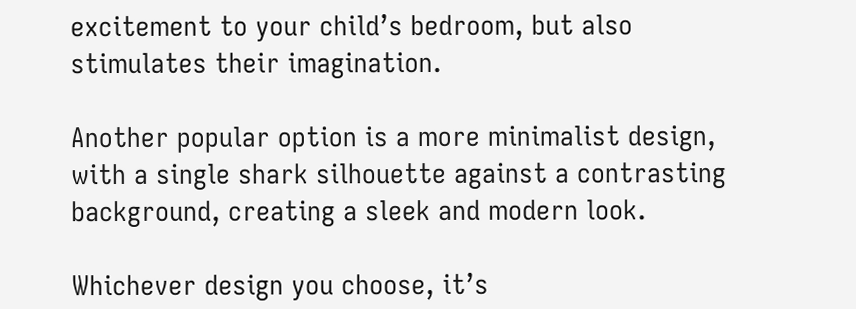excitement to your child’s bedroom, but also stimulates their imagination.

Another popular option is a more minimalist design, with a single shark silhouette against a contrasting background, creating a sleek and modern look.

Whichever design you choose, it’s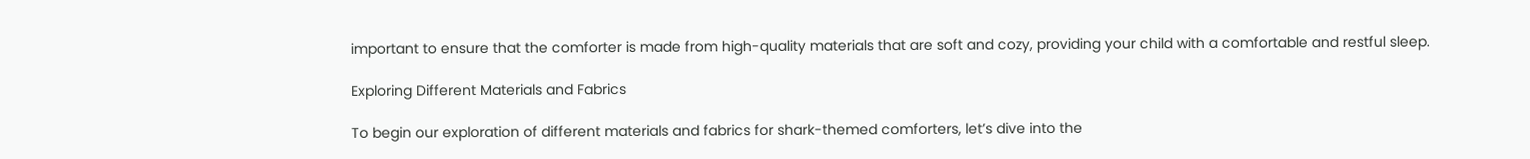important to ensure that the comforter is made from high-quality materials that are soft and cozy, providing your child with a comfortable and restful sleep.

Exploring Different Materials and Fabrics

To begin our exploration of different materials and fabrics for shark-themed comforters, let’s dive into the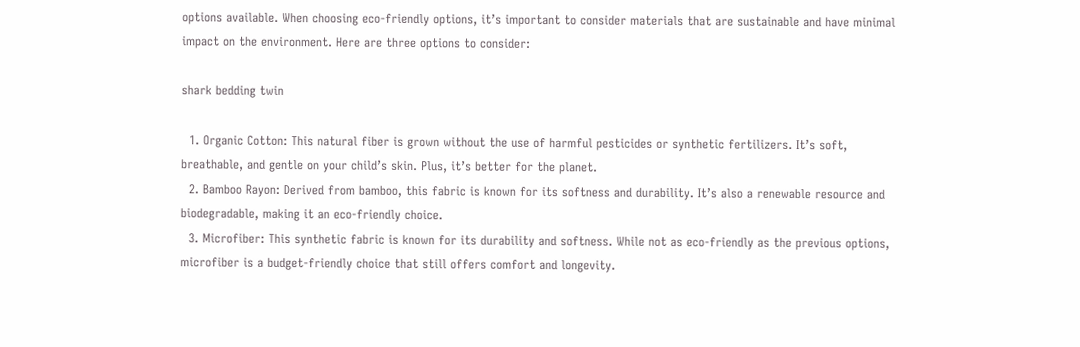options available. When choosing eco-friendly options, it’s important to consider materials that are sustainable and have minimal impact on the environment. Here are three options to consider:

shark bedding twin

  1. Organic Cotton: This natural fiber is grown without the use of harmful pesticides or synthetic fertilizers. It’s soft, breathable, and gentle on your child’s skin. Plus, it’s better for the planet.
  2. Bamboo Rayon: Derived from bamboo, this fabric is known for its softness and durability. It’s also a renewable resource and biodegradable, making it an eco-friendly choice.
  3. Microfiber: This synthetic fabric is known for its durability and softness. While not as eco-friendly as the previous options, microfiber is a budget-friendly choice that still offers comfort and longevity.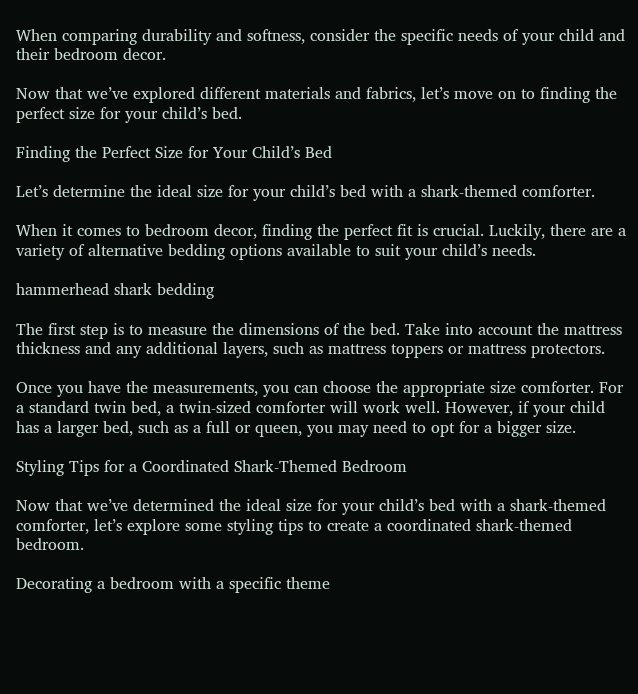When comparing durability and softness, consider the specific needs of your child and their bedroom decor.

Now that we’ve explored different materials and fabrics, let’s move on to finding the perfect size for your child’s bed.

Finding the Perfect Size for Your Child’s Bed

Let’s determine the ideal size for your child’s bed with a shark-themed comforter.

When it comes to bedroom decor, finding the perfect fit is crucial. Luckily, there are a variety of alternative bedding options available to suit your child’s needs.

hammerhead shark bedding

The first step is to measure the dimensions of the bed. Take into account the mattress thickness and any additional layers, such as mattress toppers or mattress protectors.

Once you have the measurements, you can choose the appropriate size comforter. For a standard twin bed, a twin-sized comforter will work well. However, if your child has a larger bed, such as a full or queen, you may need to opt for a bigger size.

Styling Tips for a Coordinated Shark-Themed Bedroom

Now that we’ve determined the ideal size for your child’s bed with a shark-themed comforter, let’s explore some styling tips to create a coordinated shark-themed bedroom.

Decorating a bedroom with a specific theme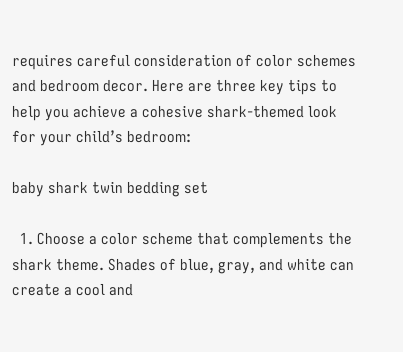requires careful consideration of color schemes and bedroom decor. Here are three key tips to help you achieve a cohesive shark-themed look for your child’s bedroom:

baby shark twin bedding set

  1. Choose a color scheme that complements the shark theme. Shades of blue, gray, and white can create a cool and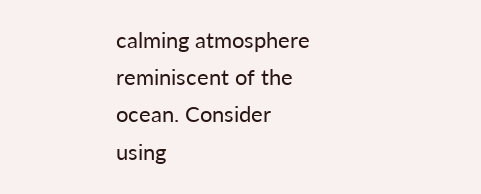calming atmosphere reminiscent of the ocean. Consider using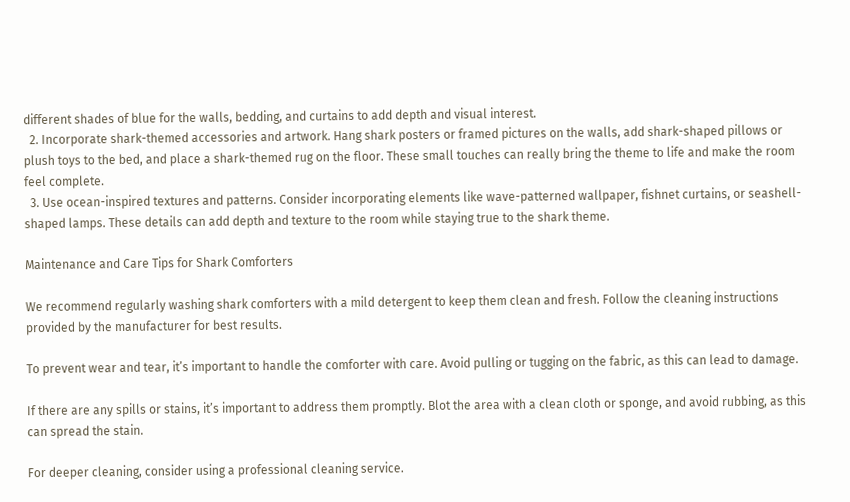different shades of blue for the walls, bedding, and curtains to add depth and visual interest.
  2. Incorporate shark-themed accessories and artwork. Hang shark posters or framed pictures on the walls, add shark-shaped pillows or plush toys to the bed, and place a shark-themed rug on the floor. These small touches can really bring the theme to life and make the room feel complete.
  3. Use ocean-inspired textures and patterns. Consider incorporating elements like wave-patterned wallpaper, fishnet curtains, or seashell-shaped lamps. These details can add depth and texture to the room while staying true to the shark theme.

Maintenance and Care Tips for Shark Comforters

We recommend regularly washing shark comforters with a mild detergent to keep them clean and fresh. Follow the cleaning instructions provided by the manufacturer for best results.

To prevent wear and tear, it’s important to handle the comforter with care. Avoid pulling or tugging on the fabric, as this can lead to damage.

If there are any spills or stains, it’s important to address them promptly. Blot the area with a clean cloth or sponge, and avoid rubbing, as this can spread the stain.

For deeper cleaning, consider using a professional cleaning service.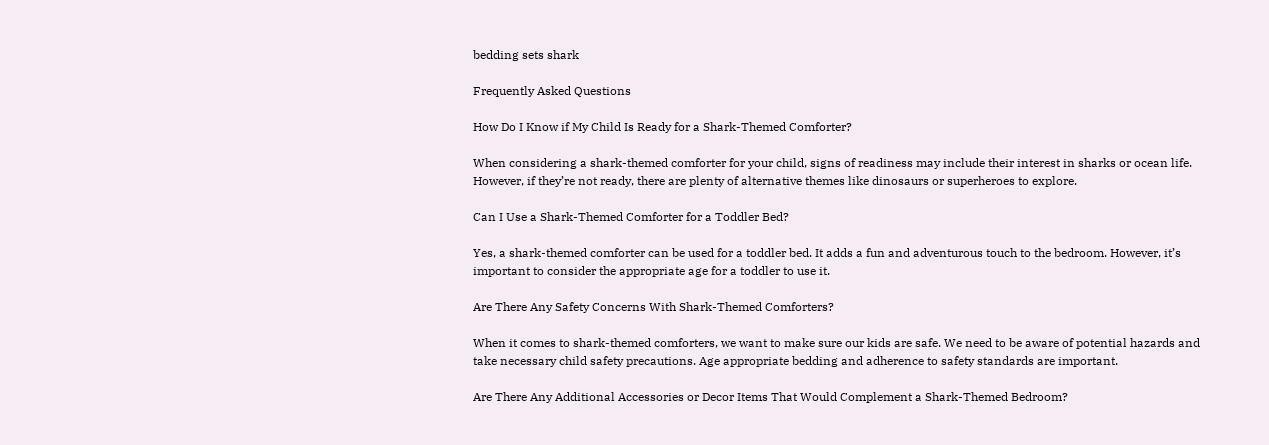bedding sets shark

Frequently Asked Questions

How Do I Know if My Child Is Ready for a Shark-Themed Comforter?

When considering a shark-themed comforter for your child, signs of readiness may include their interest in sharks or ocean life. However, if they’re not ready, there are plenty of alternative themes like dinosaurs or superheroes to explore.

Can I Use a Shark-Themed Comforter for a Toddler Bed?

Yes, a shark-themed comforter can be used for a toddler bed. It adds a fun and adventurous touch to the bedroom. However, it’s important to consider the appropriate age for a toddler to use it.

Are There Any Safety Concerns With Shark-Themed Comforters?

When it comes to shark-themed comforters, we want to make sure our kids are safe. We need to be aware of potential hazards and take necessary child safety precautions. Age appropriate bedding and adherence to safety standards are important.

Are There Any Additional Accessories or Decor Items That Would Complement a Shark-Themed Bedroom?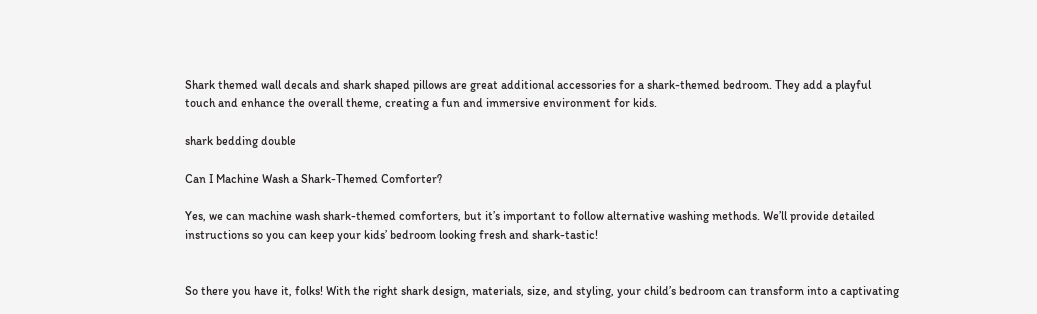Shark themed wall decals and shark shaped pillows are great additional accessories for a shark-themed bedroom. They add a playful touch and enhance the overall theme, creating a fun and immersive environment for kids.

shark bedding double

Can I Machine Wash a Shark-Themed Comforter?

Yes, we can machine wash shark-themed comforters, but it’s important to follow alternative washing methods. We’ll provide detailed instructions so you can keep your kids’ bedroom looking fresh and shark-tastic!


So there you have it, folks! With the right shark design, materials, size, and styling, your child’s bedroom can transform into a captivating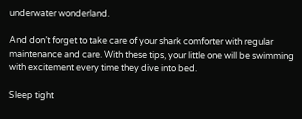underwater wonderland.

And don’t forget to take care of your shark comforter with regular maintenance and care. With these tips, your little one will be swimming with excitement every time they dive into bed.

Sleep tight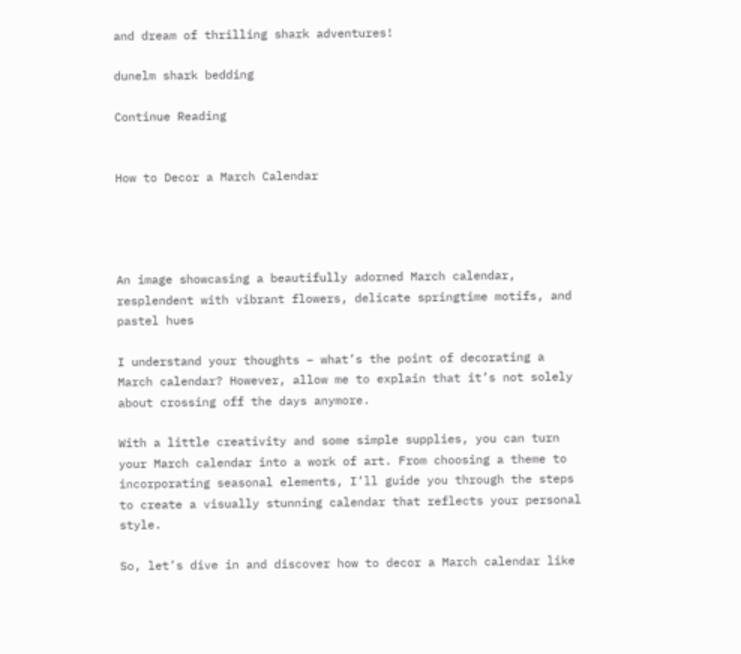and dream of thrilling shark adventures!

dunelm shark bedding

Continue Reading


How to Decor a March Calendar




An image showcasing a beautifully adorned March calendar, resplendent with vibrant flowers, delicate springtime motifs, and pastel hues

I understand your thoughts – what’s the point of decorating a March calendar? However, allow me to explain that it’s not solely about crossing off the days anymore.

With a little creativity and some simple supplies, you can turn your March calendar into a work of art. From choosing a theme to incorporating seasonal elements, I’ll guide you through the steps to create a visually stunning calendar that reflects your personal style.

So, let’s dive in and discover how to decor a March calendar like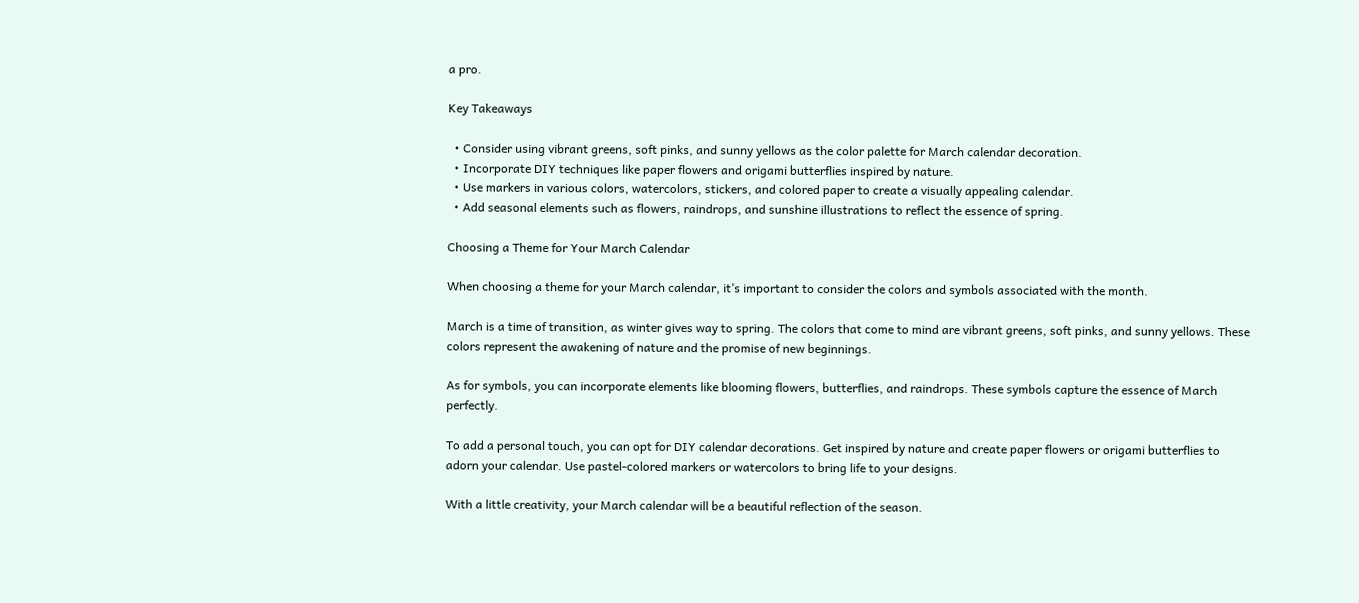a pro.

Key Takeaways

  • Consider using vibrant greens, soft pinks, and sunny yellows as the color palette for March calendar decoration.
  • Incorporate DIY techniques like paper flowers and origami butterflies inspired by nature.
  • Use markers in various colors, watercolors, stickers, and colored paper to create a visually appealing calendar.
  • Add seasonal elements such as flowers, raindrops, and sunshine illustrations to reflect the essence of spring.

Choosing a Theme for Your March Calendar

When choosing a theme for your March calendar, it’s important to consider the colors and symbols associated with the month.

March is a time of transition, as winter gives way to spring. The colors that come to mind are vibrant greens, soft pinks, and sunny yellows. These colors represent the awakening of nature and the promise of new beginnings.

As for symbols, you can incorporate elements like blooming flowers, butterflies, and raindrops. These symbols capture the essence of March perfectly.

To add a personal touch, you can opt for DIY calendar decorations. Get inspired by nature and create paper flowers or origami butterflies to adorn your calendar. Use pastel-colored markers or watercolors to bring life to your designs.

With a little creativity, your March calendar will be a beautiful reflection of the season.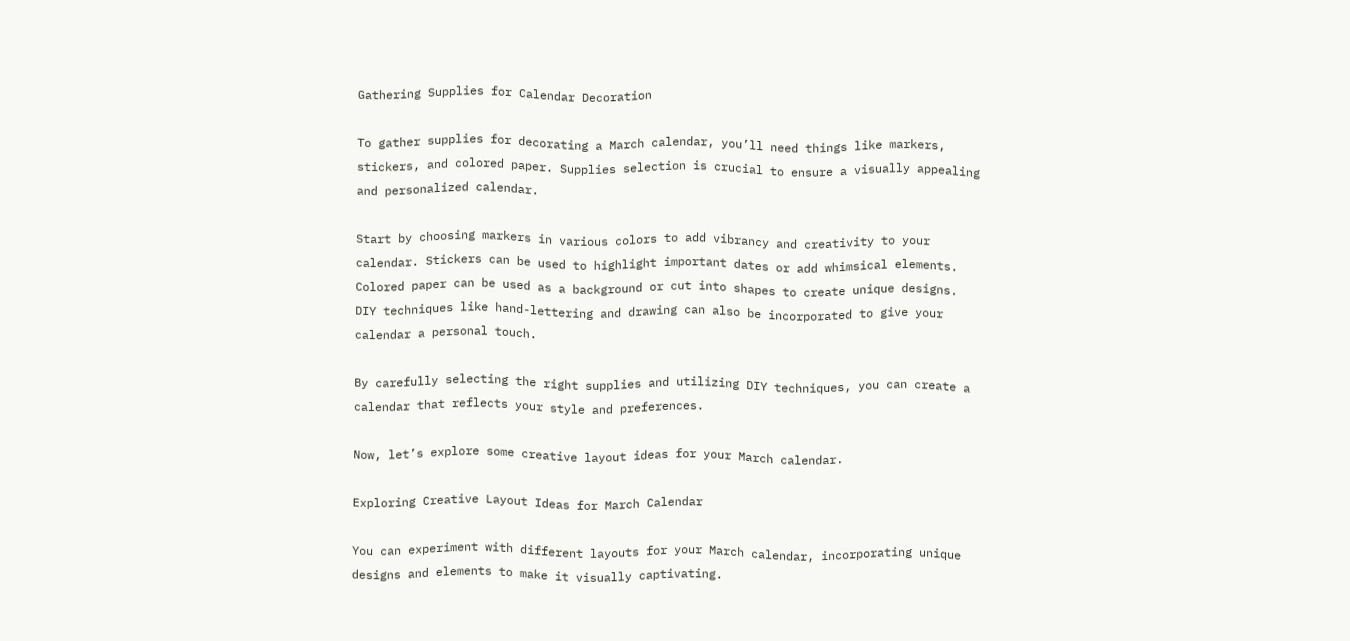Gathering Supplies for Calendar Decoration

To gather supplies for decorating a March calendar, you’ll need things like markers, stickers, and colored paper. Supplies selection is crucial to ensure a visually appealing and personalized calendar.

Start by choosing markers in various colors to add vibrancy and creativity to your calendar. Stickers can be used to highlight important dates or add whimsical elements. Colored paper can be used as a background or cut into shapes to create unique designs. DIY techniques like hand-lettering and drawing can also be incorporated to give your calendar a personal touch.

By carefully selecting the right supplies and utilizing DIY techniques, you can create a calendar that reflects your style and preferences.

Now, let’s explore some creative layout ideas for your March calendar.

Exploring Creative Layout Ideas for March Calendar

You can experiment with different layouts for your March calendar, incorporating unique designs and elements to make it visually captivating.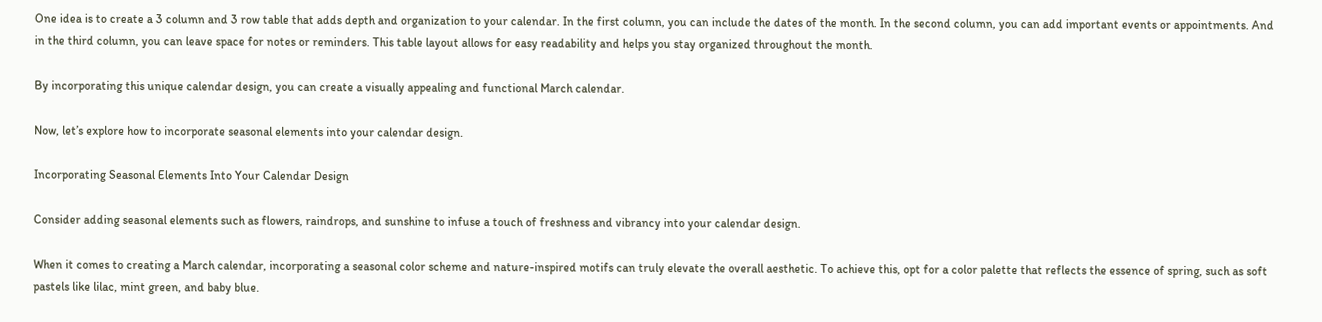One idea is to create a 3 column and 3 row table that adds depth and organization to your calendar. In the first column, you can include the dates of the month. In the second column, you can add important events or appointments. And in the third column, you can leave space for notes or reminders. This table layout allows for easy readability and helps you stay organized throughout the month.

By incorporating this unique calendar design, you can create a visually appealing and functional March calendar.

Now, let’s explore how to incorporate seasonal elements into your calendar design.

Incorporating Seasonal Elements Into Your Calendar Design

Consider adding seasonal elements such as flowers, raindrops, and sunshine to infuse a touch of freshness and vibrancy into your calendar design.

When it comes to creating a March calendar, incorporating a seasonal color scheme and nature-inspired motifs can truly elevate the overall aesthetic. To achieve this, opt for a color palette that reflects the essence of spring, such as soft pastels like lilac, mint green, and baby blue.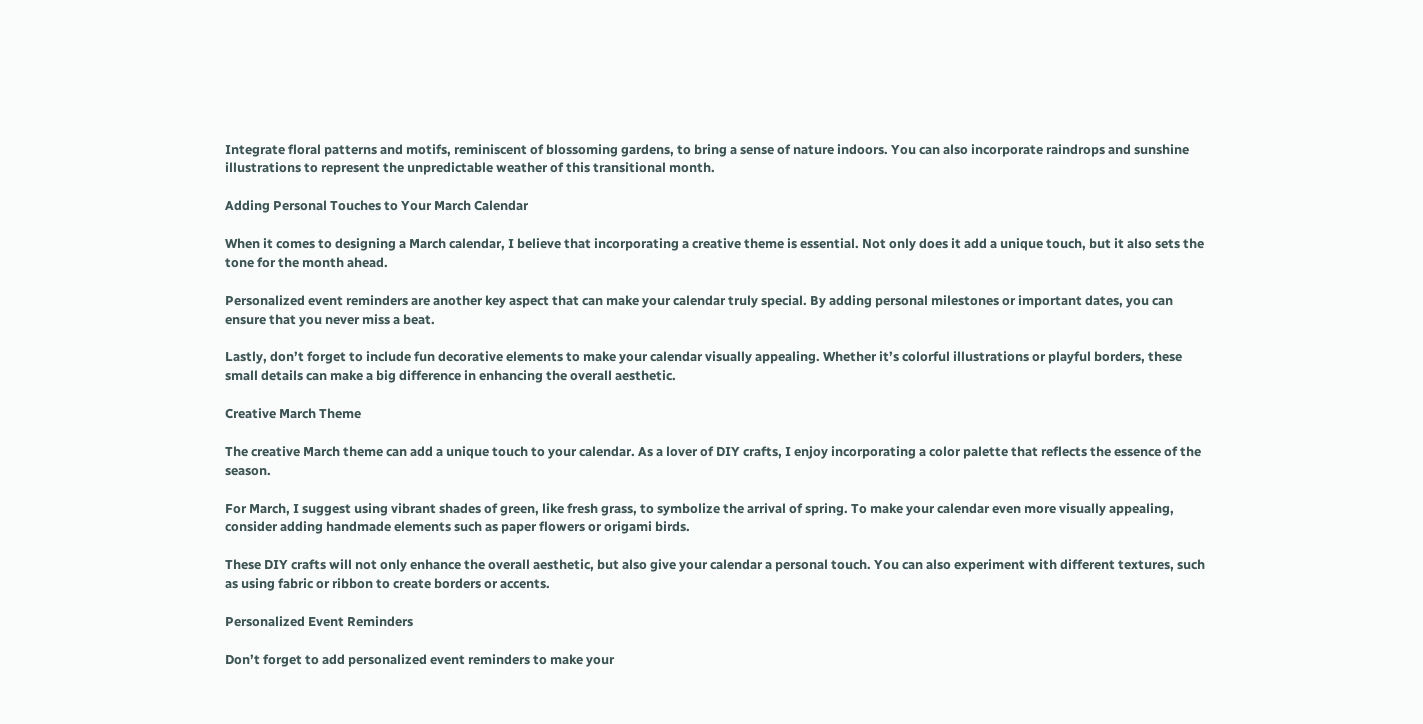Integrate floral patterns and motifs, reminiscent of blossoming gardens, to bring a sense of nature indoors. You can also incorporate raindrops and sunshine illustrations to represent the unpredictable weather of this transitional month.

Adding Personal Touches to Your March Calendar

When it comes to designing a March calendar, I believe that incorporating a creative theme is essential. Not only does it add a unique touch, but it also sets the tone for the month ahead.

Personalized event reminders are another key aspect that can make your calendar truly special. By adding personal milestones or important dates, you can ensure that you never miss a beat.

Lastly, don’t forget to include fun decorative elements to make your calendar visually appealing. Whether it’s colorful illustrations or playful borders, these small details can make a big difference in enhancing the overall aesthetic.

Creative March Theme

The creative March theme can add a unique touch to your calendar. As a lover of DIY crafts, I enjoy incorporating a color palette that reflects the essence of the season.

For March, I suggest using vibrant shades of green, like fresh grass, to symbolize the arrival of spring. To make your calendar even more visually appealing, consider adding handmade elements such as paper flowers or origami birds.

These DIY crafts will not only enhance the overall aesthetic, but also give your calendar a personal touch. You can also experiment with different textures, such as using fabric or ribbon to create borders or accents.

Personalized Event Reminders

Don’t forget to add personalized event reminders to make your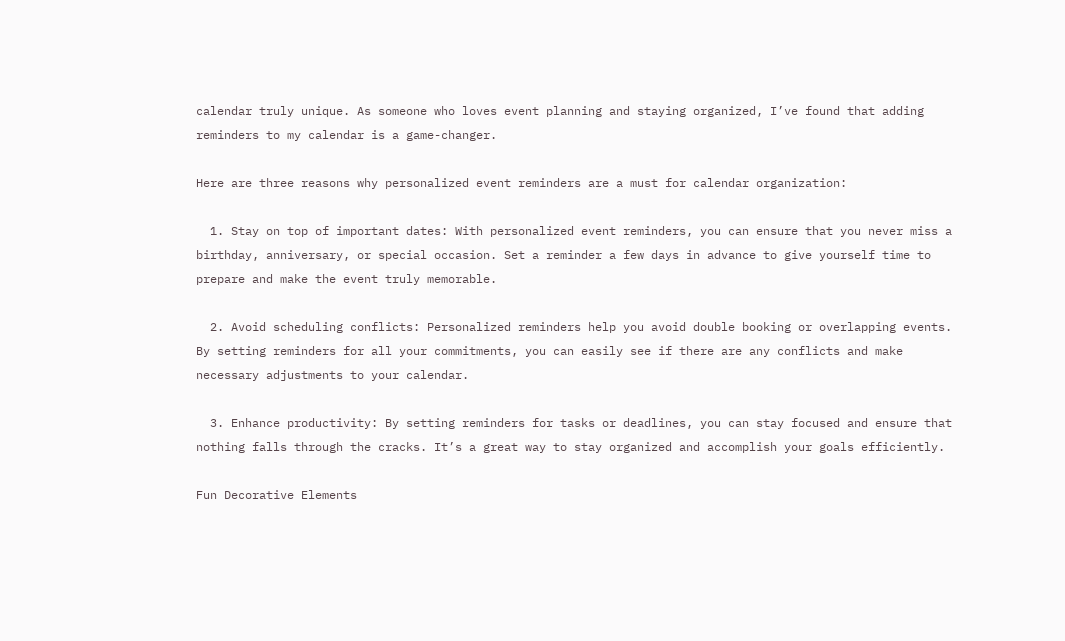calendar truly unique. As someone who loves event planning and staying organized, I’ve found that adding reminders to my calendar is a game-changer.

Here are three reasons why personalized event reminders are a must for calendar organization:

  1. Stay on top of important dates: With personalized event reminders, you can ensure that you never miss a birthday, anniversary, or special occasion. Set a reminder a few days in advance to give yourself time to prepare and make the event truly memorable.

  2. Avoid scheduling conflicts: Personalized reminders help you avoid double booking or overlapping events. By setting reminders for all your commitments, you can easily see if there are any conflicts and make necessary adjustments to your calendar.

  3. Enhance productivity: By setting reminders for tasks or deadlines, you can stay focused and ensure that nothing falls through the cracks. It’s a great way to stay organized and accomplish your goals efficiently.

Fun Decorative Elements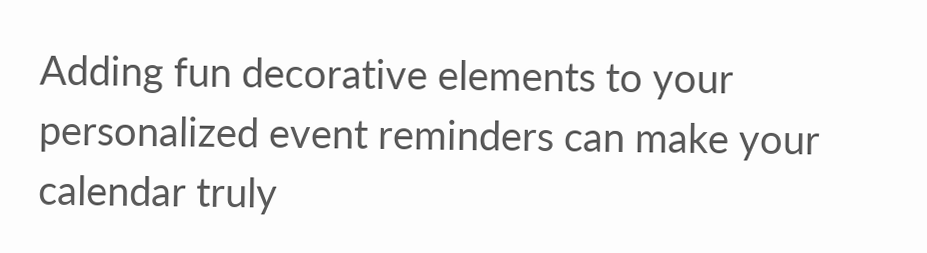Adding fun decorative elements to your personalized event reminders can make your calendar truly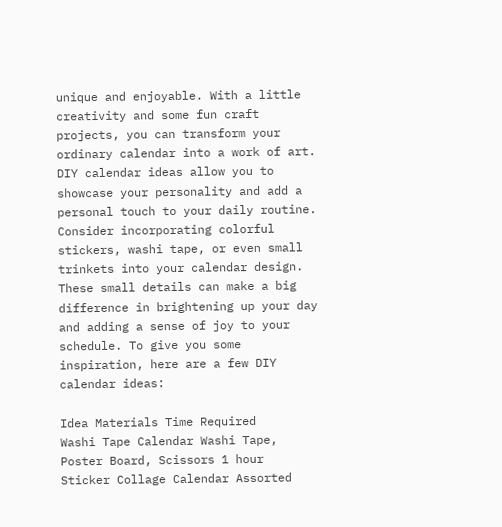unique and enjoyable. With a little creativity and some fun craft projects, you can transform your ordinary calendar into a work of art. DIY calendar ideas allow you to showcase your personality and add a personal touch to your daily routine. Consider incorporating colorful stickers, washi tape, or even small trinkets into your calendar design. These small details can make a big difference in brightening up your day and adding a sense of joy to your schedule. To give you some inspiration, here are a few DIY calendar ideas:

Idea Materials Time Required
Washi Tape Calendar Washi Tape, Poster Board, Scissors 1 hour
Sticker Collage Calendar Assorted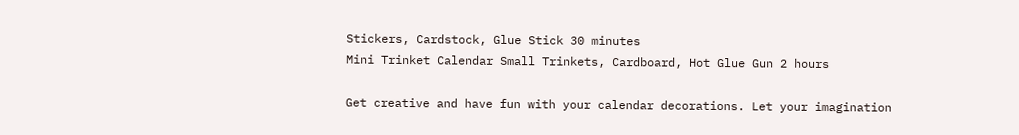Stickers, Cardstock, Glue Stick 30 minutes
Mini Trinket Calendar Small Trinkets, Cardboard, Hot Glue Gun 2 hours

Get creative and have fun with your calendar decorations. Let your imagination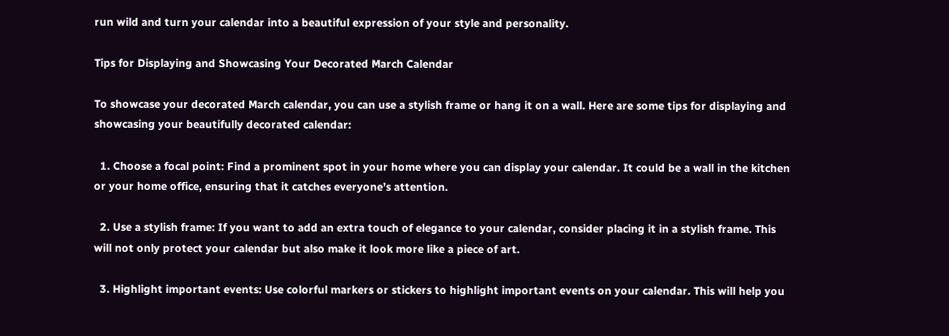run wild and turn your calendar into a beautiful expression of your style and personality.

Tips for Displaying and Showcasing Your Decorated March Calendar

To showcase your decorated March calendar, you can use a stylish frame or hang it on a wall. Here are some tips for displaying and showcasing your beautifully decorated calendar:

  1. Choose a focal point: Find a prominent spot in your home where you can display your calendar. It could be a wall in the kitchen or your home office, ensuring that it catches everyone’s attention.

  2. Use a stylish frame: If you want to add an extra touch of elegance to your calendar, consider placing it in a stylish frame. This will not only protect your calendar but also make it look more like a piece of art.

  3. Highlight important events: Use colorful markers or stickers to highlight important events on your calendar. This will help you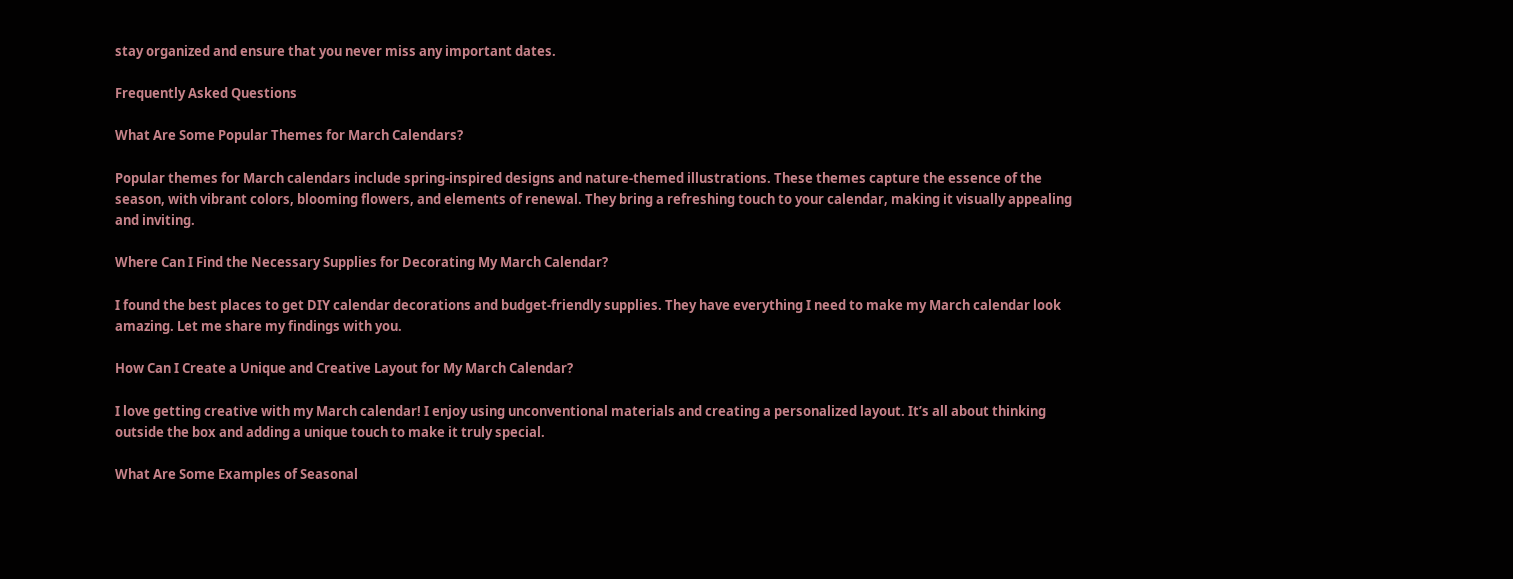stay organized and ensure that you never miss any important dates.

Frequently Asked Questions

What Are Some Popular Themes for March Calendars?

Popular themes for March calendars include spring-inspired designs and nature-themed illustrations. These themes capture the essence of the season, with vibrant colors, blooming flowers, and elements of renewal. They bring a refreshing touch to your calendar, making it visually appealing and inviting.

Where Can I Find the Necessary Supplies for Decorating My March Calendar?

I found the best places to get DIY calendar decorations and budget-friendly supplies. They have everything I need to make my March calendar look amazing. Let me share my findings with you.

How Can I Create a Unique and Creative Layout for My March Calendar?

I love getting creative with my March calendar! I enjoy using unconventional materials and creating a personalized layout. It’s all about thinking outside the box and adding a unique touch to make it truly special.

What Are Some Examples of Seasonal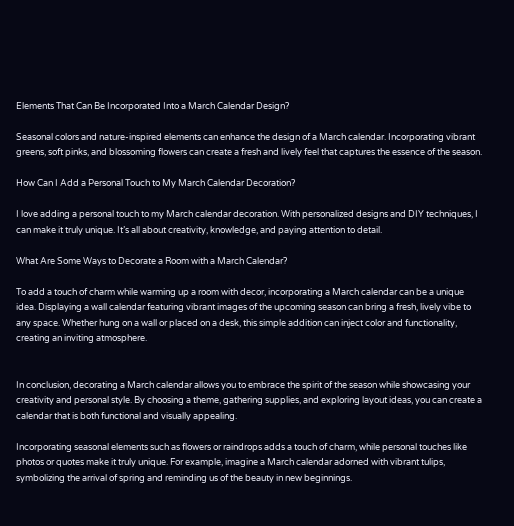Elements That Can Be Incorporated Into a March Calendar Design?

Seasonal colors and nature-inspired elements can enhance the design of a March calendar. Incorporating vibrant greens, soft pinks, and blossoming flowers can create a fresh and lively feel that captures the essence of the season.

How Can I Add a Personal Touch to My March Calendar Decoration?

I love adding a personal touch to my March calendar decoration. With personalized designs and DIY techniques, I can make it truly unique. It’s all about creativity, knowledge, and paying attention to detail.

What Are Some Ways to Decorate a Room with a March Calendar?

To add a touch of charm while warming up a room with decor, incorporating a March calendar can be a unique idea. Displaying a wall calendar featuring vibrant images of the upcoming season can bring a fresh, lively vibe to any space. Whether hung on a wall or placed on a desk, this simple addition can inject color and functionality, creating an inviting atmosphere.


In conclusion, decorating a March calendar allows you to embrace the spirit of the season while showcasing your creativity and personal style. By choosing a theme, gathering supplies, and exploring layout ideas, you can create a calendar that is both functional and visually appealing.

Incorporating seasonal elements such as flowers or raindrops adds a touch of charm, while personal touches like photos or quotes make it truly unique. For example, imagine a March calendar adorned with vibrant tulips, symbolizing the arrival of spring and reminding us of the beauty in new beginnings.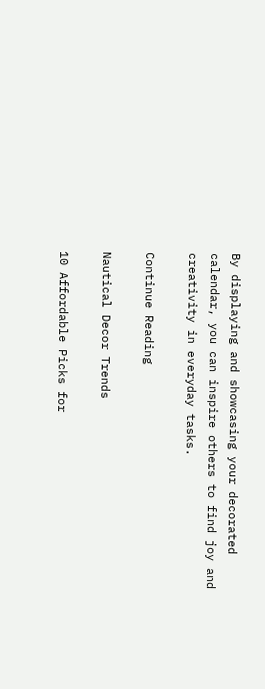By displaying and showcasing your decorated calendar, you can inspire others to find joy and creativity in everyday tasks.

Continue Reading

Nautical Decor Trends

10 Affordable Picks for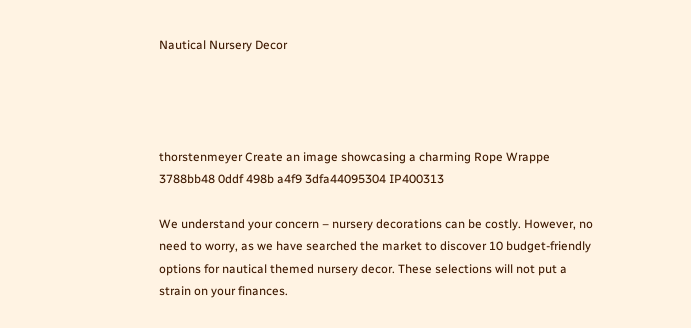Nautical Nursery Decor




thorstenmeyer Create an image showcasing a charming Rope Wrappe 3788bb48 0ddf 498b a4f9 3dfa44095304 IP400313

We understand your concern – nursery decorations can be costly. However, no need to worry, as we have searched the market to discover 10 budget-friendly options for nautical themed nursery decor. These selections will not put a strain on your finances.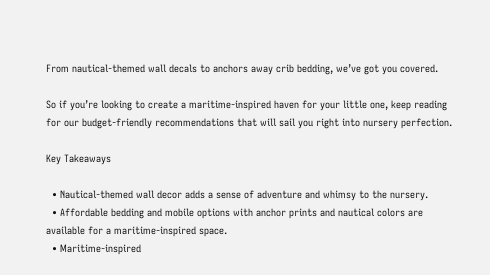From nautical-themed wall decals to anchors away crib bedding, we’ve got you covered.

So if you’re looking to create a maritime-inspired haven for your little one, keep reading for our budget-friendly recommendations that will sail you right into nursery perfection.

Key Takeaways

  • Nautical-themed wall decor adds a sense of adventure and whimsy to the nursery.
  • Affordable bedding and mobile options with anchor prints and nautical colors are available for a maritime-inspired space.
  • Maritime-inspired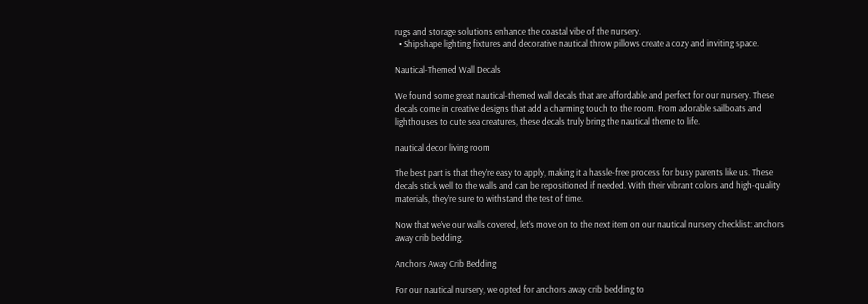rugs and storage solutions enhance the coastal vibe of the nursery.
  • Shipshape lighting fixtures and decorative nautical throw pillows create a cozy and inviting space.

Nautical-Themed Wall Decals

We found some great nautical-themed wall decals that are affordable and perfect for our nursery. These decals come in creative designs that add a charming touch to the room. From adorable sailboats and lighthouses to cute sea creatures, these decals truly bring the nautical theme to life.

nautical decor living room

The best part is that they’re easy to apply, making it a hassle-free process for busy parents like us. These decals stick well to the walls and can be repositioned if needed. With their vibrant colors and high-quality materials, they’re sure to withstand the test of time.

Now that we’ve our walls covered, let’s move on to the next item on our nautical nursery checklist: anchors away crib bedding.

Anchors Away Crib Bedding

For our nautical nursery, we opted for anchors away crib bedding to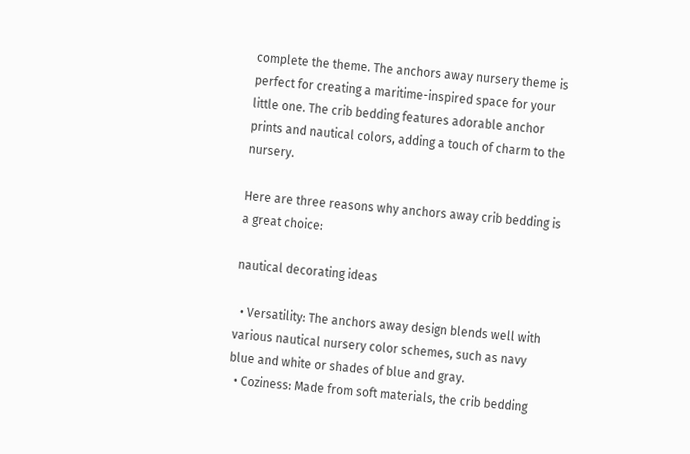complete the theme. The anchors away nursery theme is perfect for creating a maritime-inspired space for your little one. The crib bedding features adorable anchor prints and nautical colors, adding a touch of charm to the nursery.

Here are three reasons why anchors away crib bedding is a great choice:

nautical decorating ideas

  • Versatility: The anchors away design blends well with various nautical nursery color schemes, such as navy blue and white or shades of blue and gray.
  • Coziness: Made from soft materials, the crib bedding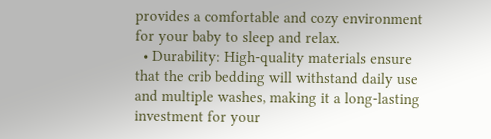provides a comfortable and cozy environment for your baby to sleep and relax.
  • Durability: High-quality materials ensure that the crib bedding will withstand daily use and multiple washes, making it a long-lasting investment for your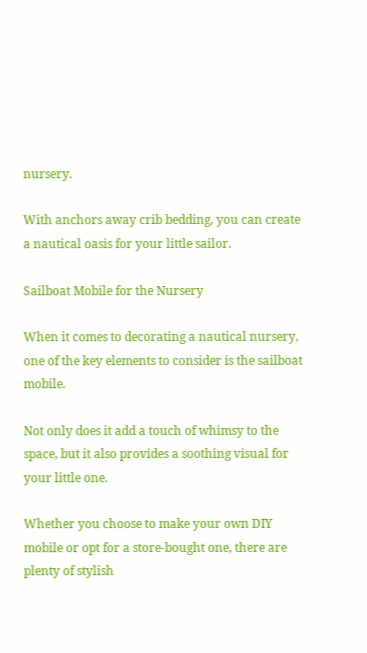nursery.

With anchors away crib bedding, you can create a nautical oasis for your little sailor.

Sailboat Mobile for the Nursery

When it comes to decorating a nautical nursery, one of the key elements to consider is the sailboat mobile.

Not only does it add a touch of whimsy to the space, but it also provides a soothing visual for your little one.

Whether you choose to make your own DIY mobile or opt for a store-bought one, there are plenty of stylish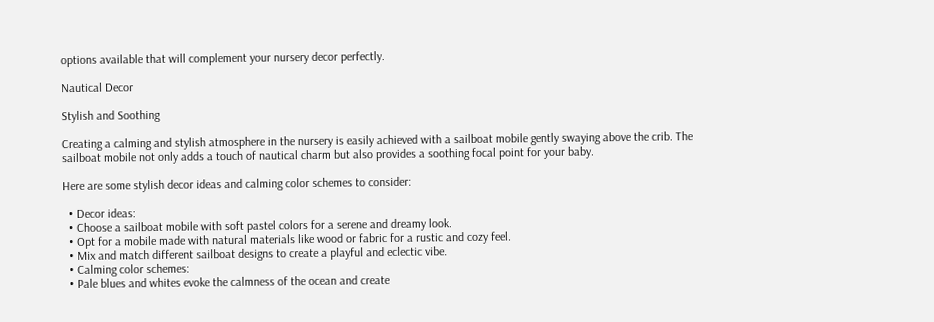options available that will complement your nursery decor perfectly.

Nautical Decor

Stylish and Soothing

Creating a calming and stylish atmosphere in the nursery is easily achieved with a sailboat mobile gently swaying above the crib. The sailboat mobile not only adds a touch of nautical charm but also provides a soothing focal point for your baby.

Here are some stylish decor ideas and calming color schemes to consider:

  • Decor ideas:
  • Choose a sailboat mobile with soft pastel colors for a serene and dreamy look.
  • Opt for a mobile made with natural materials like wood or fabric for a rustic and cozy feel.
  • Mix and match different sailboat designs to create a playful and eclectic vibe.
  • Calming color schemes:
  • Pale blues and whites evoke the calmness of the ocean and create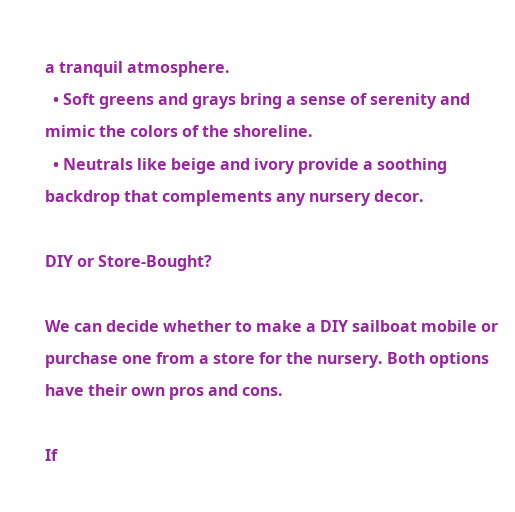a tranquil atmosphere.
  • Soft greens and grays bring a sense of serenity and mimic the colors of the shoreline.
  • Neutrals like beige and ivory provide a soothing backdrop that complements any nursery decor.

DIY or Store-Bought?

We can decide whether to make a DIY sailboat mobile or purchase one from a store for the nursery. Both options have their own pros and cons.

If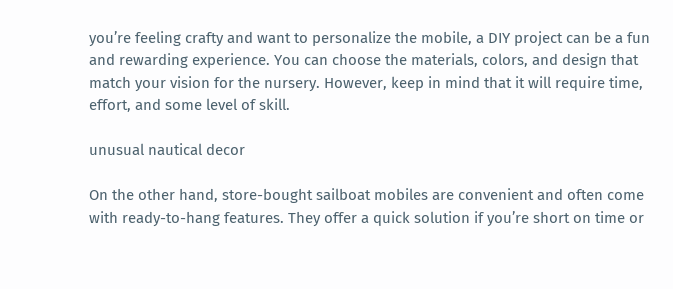you’re feeling crafty and want to personalize the mobile, a DIY project can be a fun and rewarding experience. You can choose the materials, colors, and design that match your vision for the nursery. However, keep in mind that it will require time, effort, and some level of skill.

unusual nautical decor

On the other hand, store-bought sailboat mobiles are convenient and often come with ready-to-hang features. They offer a quick solution if you’re short on time or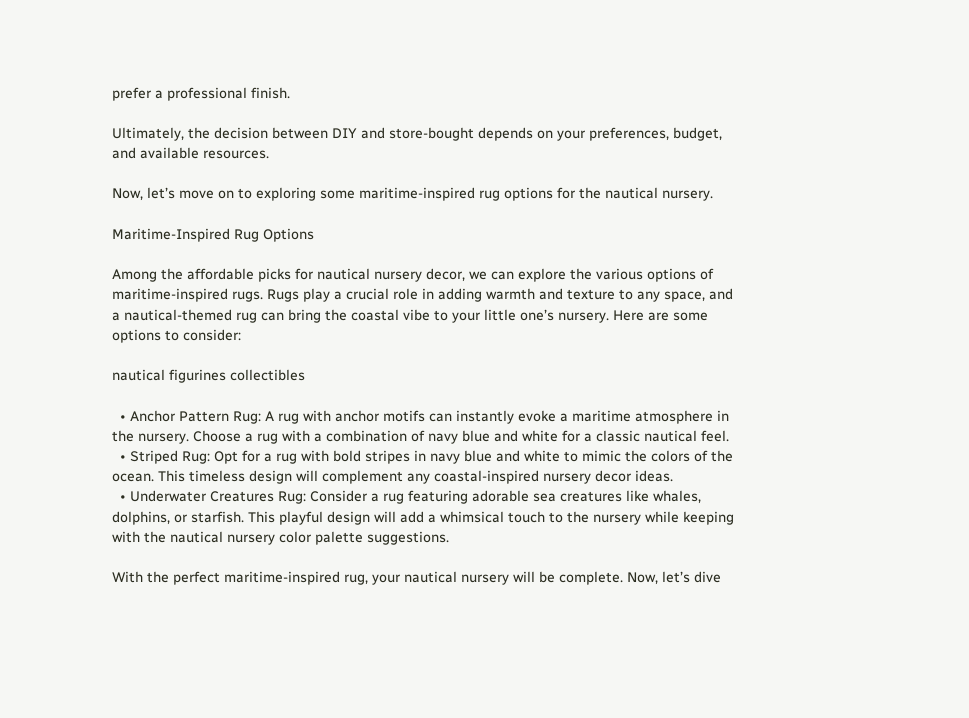prefer a professional finish.

Ultimately, the decision between DIY and store-bought depends on your preferences, budget, and available resources.

Now, let’s move on to exploring some maritime-inspired rug options for the nautical nursery.

Maritime-Inspired Rug Options

Among the affordable picks for nautical nursery decor, we can explore the various options of maritime-inspired rugs. Rugs play a crucial role in adding warmth and texture to any space, and a nautical-themed rug can bring the coastal vibe to your little one’s nursery. Here are some options to consider:

nautical figurines collectibles

  • Anchor Pattern Rug: A rug with anchor motifs can instantly evoke a maritime atmosphere in the nursery. Choose a rug with a combination of navy blue and white for a classic nautical feel.
  • Striped Rug: Opt for a rug with bold stripes in navy blue and white to mimic the colors of the ocean. This timeless design will complement any coastal-inspired nursery decor ideas.
  • Underwater Creatures Rug: Consider a rug featuring adorable sea creatures like whales, dolphins, or starfish. This playful design will add a whimsical touch to the nursery while keeping with the nautical nursery color palette suggestions.

With the perfect maritime-inspired rug, your nautical nursery will be complete. Now, let’s dive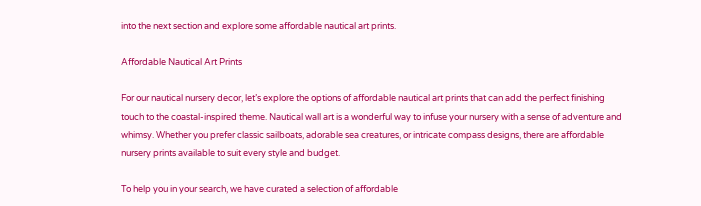into the next section and explore some affordable nautical art prints.

Affordable Nautical Art Prints

For our nautical nursery decor, let’s explore the options of affordable nautical art prints that can add the perfect finishing touch to the coastal-inspired theme. Nautical wall art is a wonderful way to infuse your nursery with a sense of adventure and whimsy. Whether you prefer classic sailboats, adorable sea creatures, or intricate compass designs, there are affordable nursery prints available to suit every style and budget.

To help you in your search, we have curated a selection of affordable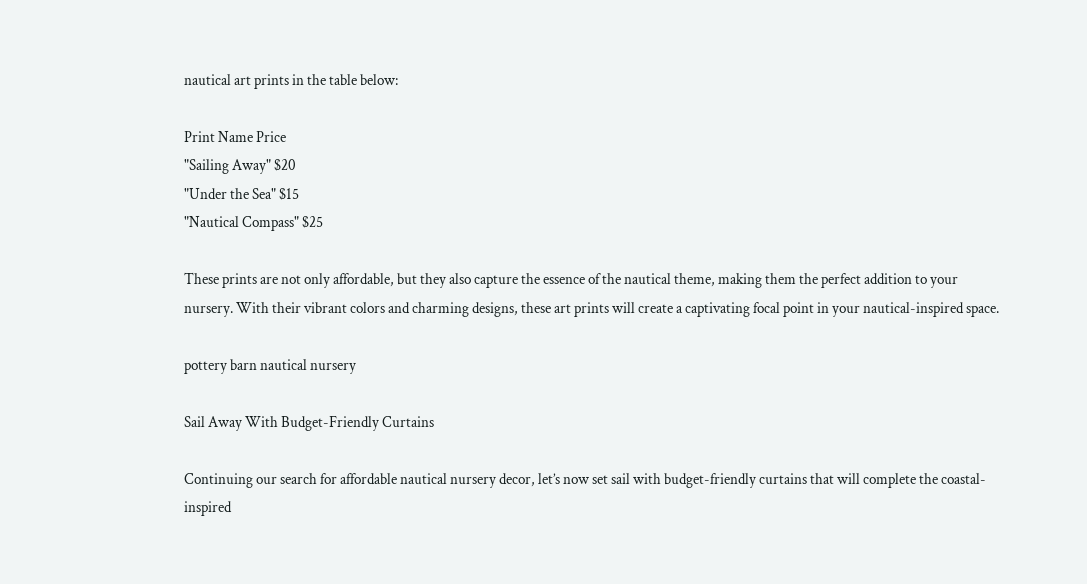nautical art prints in the table below:

Print Name Price
"Sailing Away" $20
"Under the Sea" $15
"Nautical Compass" $25

These prints are not only affordable, but they also capture the essence of the nautical theme, making them the perfect addition to your nursery. With their vibrant colors and charming designs, these art prints will create a captivating focal point in your nautical-inspired space.

pottery barn nautical nursery

Sail Away With Budget-Friendly Curtains

Continuing our search for affordable nautical nursery decor, let’s now set sail with budget-friendly curtains that will complete the coastal-inspired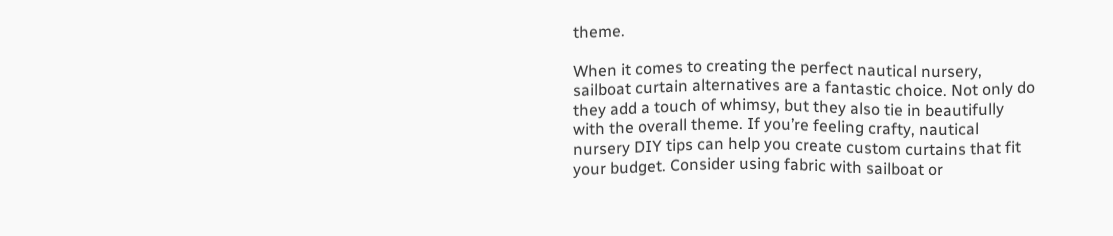theme.

When it comes to creating the perfect nautical nursery, sailboat curtain alternatives are a fantastic choice. Not only do they add a touch of whimsy, but they also tie in beautifully with the overall theme. If you’re feeling crafty, nautical nursery DIY tips can help you create custom curtains that fit your budget. Consider using fabric with sailboat or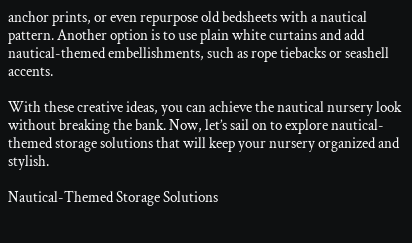anchor prints, or even repurpose old bedsheets with a nautical pattern. Another option is to use plain white curtains and add nautical-themed embellishments, such as rope tiebacks or seashell accents.

With these creative ideas, you can achieve the nautical nursery look without breaking the bank. Now, let’s sail on to explore nautical-themed storage solutions that will keep your nursery organized and stylish.

Nautical-Themed Storage Solutions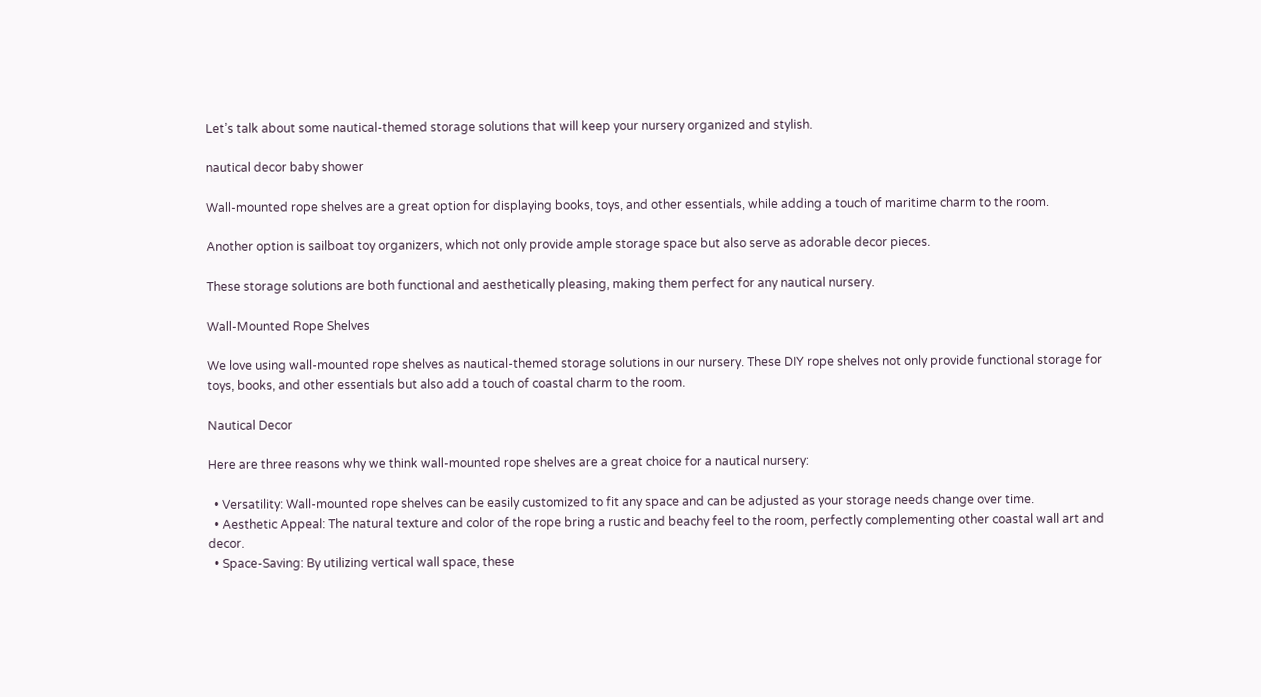Let’s talk about some nautical-themed storage solutions that will keep your nursery organized and stylish.

nautical decor baby shower

Wall-mounted rope shelves are a great option for displaying books, toys, and other essentials, while adding a touch of maritime charm to the room.

Another option is sailboat toy organizers, which not only provide ample storage space but also serve as adorable decor pieces.

These storage solutions are both functional and aesthetically pleasing, making them perfect for any nautical nursery.

Wall-Mounted Rope Shelves

We love using wall-mounted rope shelves as nautical-themed storage solutions in our nursery. These DIY rope shelves not only provide functional storage for toys, books, and other essentials but also add a touch of coastal charm to the room.

Nautical Decor

Here are three reasons why we think wall-mounted rope shelves are a great choice for a nautical nursery:

  • Versatility: Wall-mounted rope shelves can be easily customized to fit any space and can be adjusted as your storage needs change over time.
  • Aesthetic Appeal: The natural texture and color of the rope bring a rustic and beachy feel to the room, perfectly complementing other coastal wall art and decor.
  • Space-Saving: By utilizing vertical wall space, these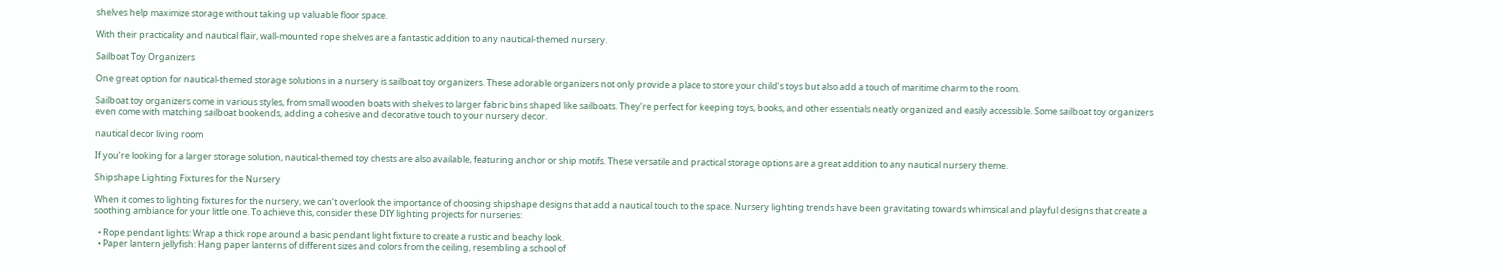shelves help maximize storage without taking up valuable floor space.

With their practicality and nautical flair, wall-mounted rope shelves are a fantastic addition to any nautical-themed nursery.

Sailboat Toy Organizers

One great option for nautical-themed storage solutions in a nursery is sailboat toy organizers. These adorable organizers not only provide a place to store your child’s toys but also add a touch of maritime charm to the room.

Sailboat toy organizers come in various styles, from small wooden boats with shelves to larger fabric bins shaped like sailboats. They’re perfect for keeping toys, books, and other essentials neatly organized and easily accessible. Some sailboat toy organizers even come with matching sailboat bookends, adding a cohesive and decorative touch to your nursery decor.

nautical decor living room

If you’re looking for a larger storage solution, nautical-themed toy chests are also available, featuring anchor or ship motifs. These versatile and practical storage options are a great addition to any nautical nursery theme.

Shipshape Lighting Fixtures for the Nursery

When it comes to lighting fixtures for the nursery, we can’t overlook the importance of choosing shipshape designs that add a nautical touch to the space. Nursery lighting trends have been gravitating towards whimsical and playful designs that create a soothing ambiance for your little one. To achieve this, consider these DIY lighting projects for nurseries:

  • Rope pendant lights: Wrap a thick rope around a basic pendant light fixture to create a rustic and beachy look.
  • Paper lantern jellyfish: Hang paper lanterns of different sizes and colors from the ceiling, resembling a school of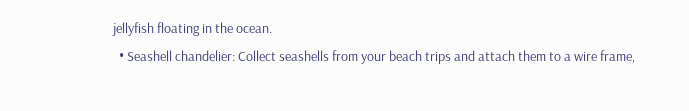jellyfish floating in the ocean.
  • Seashell chandelier: Collect seashells from your beach trips and attach them to a wire frame,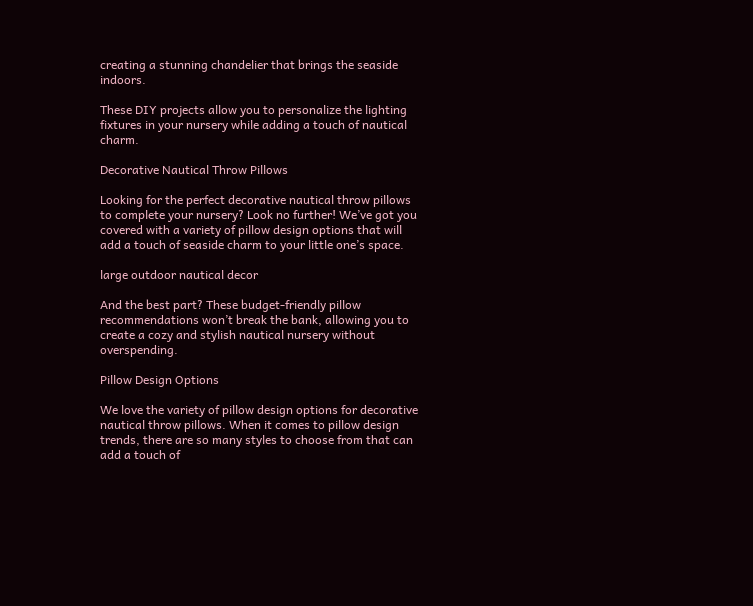creating a stunning chandelier that brings the seaside indoors.

These DIY projects allow you to personalize the lighting fixtures in your nursery while adding a touch of nautical charm.

Decorative Nautical Throw Pillows

Looking for the perfect decorative nautical throw pillows to complete your nursery? Look no further! We’ve got you covered with a variety of pillow design options that will add a touch of seaside charm to your little one’s space.

large outdoor nautical decor

And the best part? These budget-friendly pillow recommendations won’t break the bank, allowing you to create a cozy and stylish nautical nursery without overspending.

Pillow Design Options

We love the variety of pillow design options for decorative nautical throw pillows. When it comes to pillow design trends, there are so many styles to choose from that can add a touch of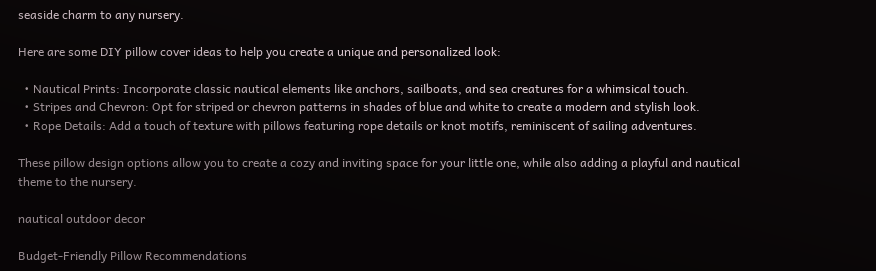seaside charm to any nursery.

Here are some DIY pillow cover ideas to help you create a unique and personalized look:

  • Nautical Prints: Incorporate classic nautical elements like anchors, sailboats, and sea creatures for a whimsical touch.
  • Stripes and Chevron: Opt for striped or chevron patterns in shades of blue and white to create a modern and stylish look.
  • Rope Details: Add a touch of texture with pillows featuring rope details or knot motifs, reminiscent of sailing adventures.

These pillow design options allow you to create a cozy and inviting space for your little one, while also adding a playful and nautical theme to the nursery.

nautical outdoor decor

Budget-Friendly Pillow Recommendations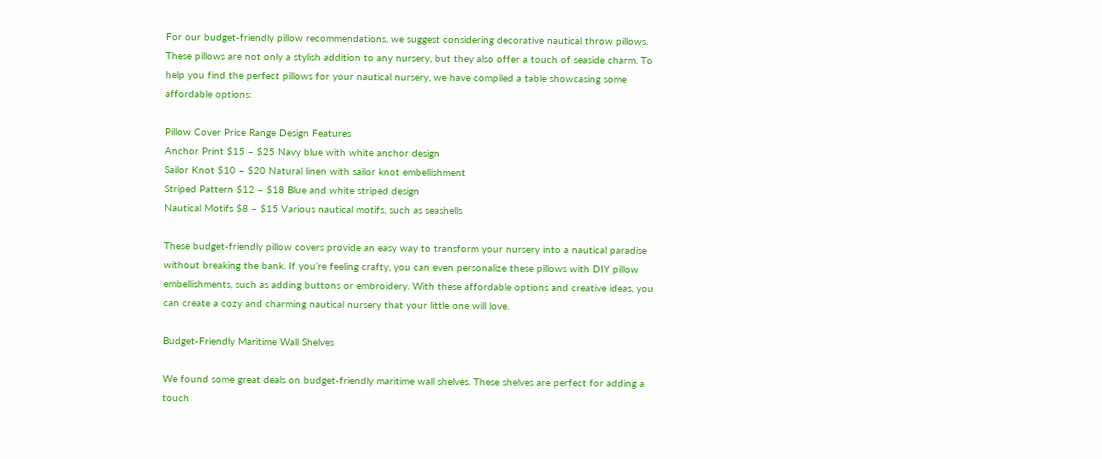For our budget-friendly pillow recommendations, we suggest considering decorative nautical throw pillows. These pillows are not only a stylish addition to any nursery, but they also offer a touch of seaside charm. To help you find the perfect pillows for your nautical nursery, we have compiled a table showcasing some affordable options:

Pillow Cover Price Range Design Features
Anchor Print $15 – $25 Navy blue with white anchor design
Sailor Knot $10 – $20 Natural linen with sailor knot embellishment
Striped Pattern $12 – $18 Blue and white striped design
Nautical Motifs $8 – $15 Various nautical motifs, such as seashells

These budget-friendly pillow covers provide an easy way to transform your nursery into a nautical paradise without breaking the bank. If you’re feeling crafty, you can even personalize these pillows with DIY pillow embellishments, such as adding buttons or embroidery. With these affordable options and creative ideas, you can create a cozy and charming nautical nursery that your little one will love.

Budget-Friendly Maritime Wall Shelves

We found some great deals on budget-friendly maritime wall shelves. These shelves are perfect for adding a touch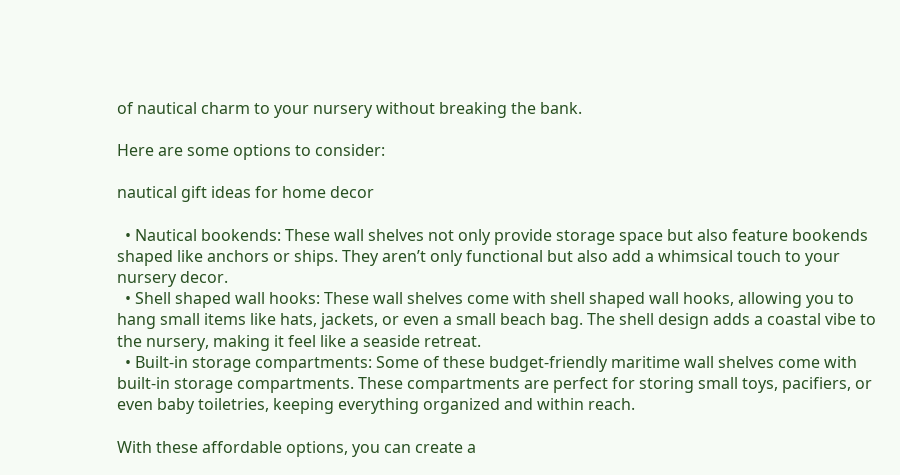of nautical charm to your nursery without breaking the bank.

Here are some options to consider:

nautical gift ideas for home decor

  • Nautical bookends: These wall shelves not only provide storage space but also feature bookends shaped like anchors or ships. They aren’t only functional but also add a whimsical touch to your nursery decor.
  • Shell shaped wall hooks: These wall shelves come with shell shaped wall hooks, allowing you to hang small items like hats, jackets, or even a small beach bag. The shell design adds a coastal vibe to the nursery, making it feel like a seaside retreat.
  • Built-in storage compartments: Some of these budget-friendly maritime wall shelves come with built-in storage compartments. These compartments are perfect for storing small toys, pacifiers, or even baby toiletries, keeping everything organized and within reach.

With these affordable options, you can create a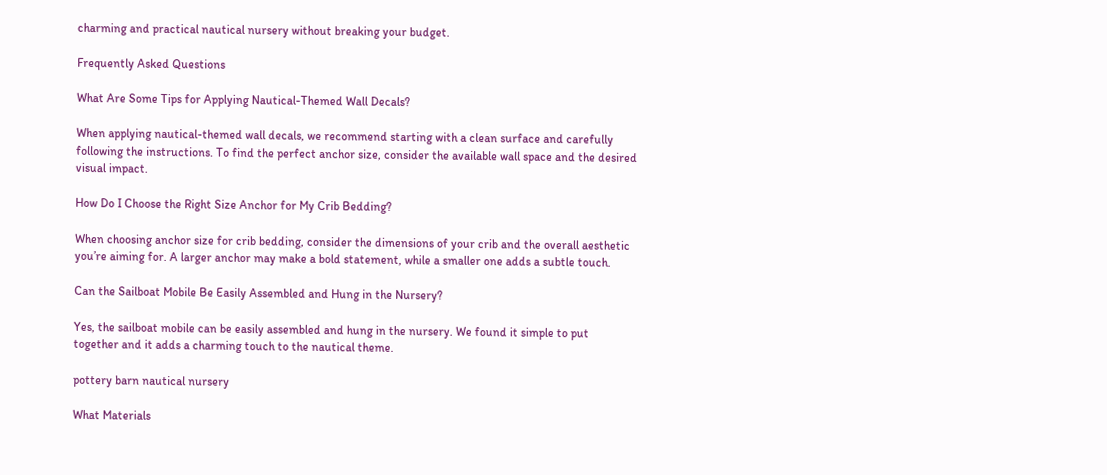charming and practical nautical nursery without breaking your budget.

Frequently Asked Questions

What Are Some Tips for Applying Nautical-Themed Wall Decals?

When applying nautical-themed wall decals, we recommend starting with a clean surface and carefully following the instructions. To find the perfect anchor size, consider the available wall space and the desired visual impact.

How Do I Choose the Right Size Anchor for My Crib Bedding?

When choosing anchor size for crib bedding, consider the dimensions of your crib and the overall aesthetic you’re aiming for. A larger anchor may make a bold statement, while a smaller one adds a subtle touch.

Can the Sailboat Mobile Be Easily Assembled and Hung in the Nursery?

Yes, the sailboat mobile can be easily assembled and hung in the nursery. We found it simple to put together and it adds a charming touch to the nautical theme.

pottery barn nautical nursery

What Materials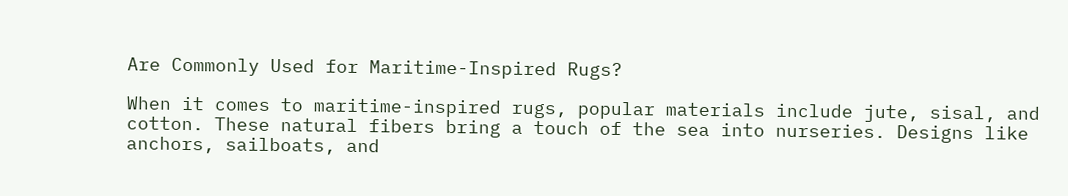Are Commonly Used for Maritime-Inspired Rugs?

When it comes to maritime-inspired rugs, popular materials include jute, sisal, and cotton. These natural fibers bring a touch of the sea into nurseries. Designs like anchors, sailboats, and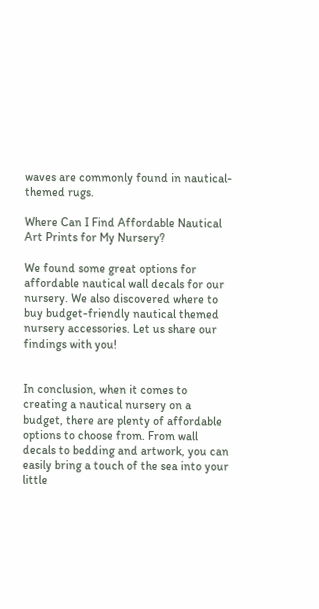waves are commonly found in nautical-themed rugs.

Where Can I Find Affordable Nautical Art Prints for My Nursery?

We found some great options for affordable nautical wall decals for our nursery. We also discovered where to buy budget-friendly nautical themed nursery accessories. Let us share our findings with you!


In conclusion, when it comes to creating a nautical nursery on a budget, there are plenty of affordable options to choose from. From wall decals to bedding and artwork, you can easily bring a touch of the sea into your little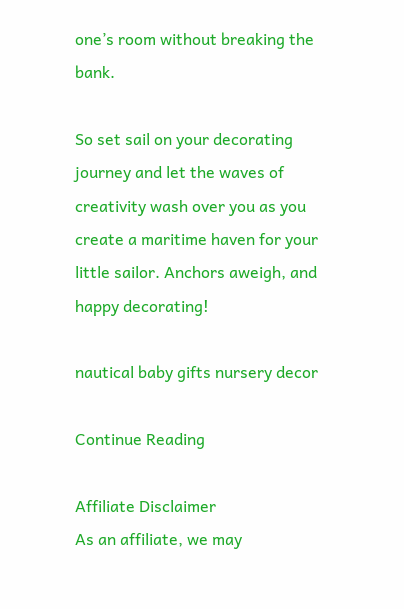one’s room without breaking the bank.

So set sail on your decorating journey and let the waves of creativity wash over you as you create a maritime haven for your little sailor. Anchors aweigh, and happy decorating!

nautical baby gifts nursery decor

Continue Reading

Affiliate Disclaimer
As an affiliate, we may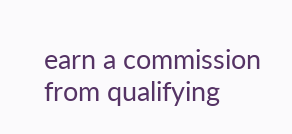earn a commission from qualifying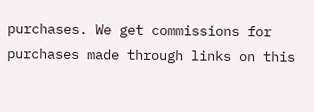purchases. We get commissions for purchases made through links on this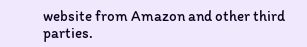website from Amazon and other third parties.